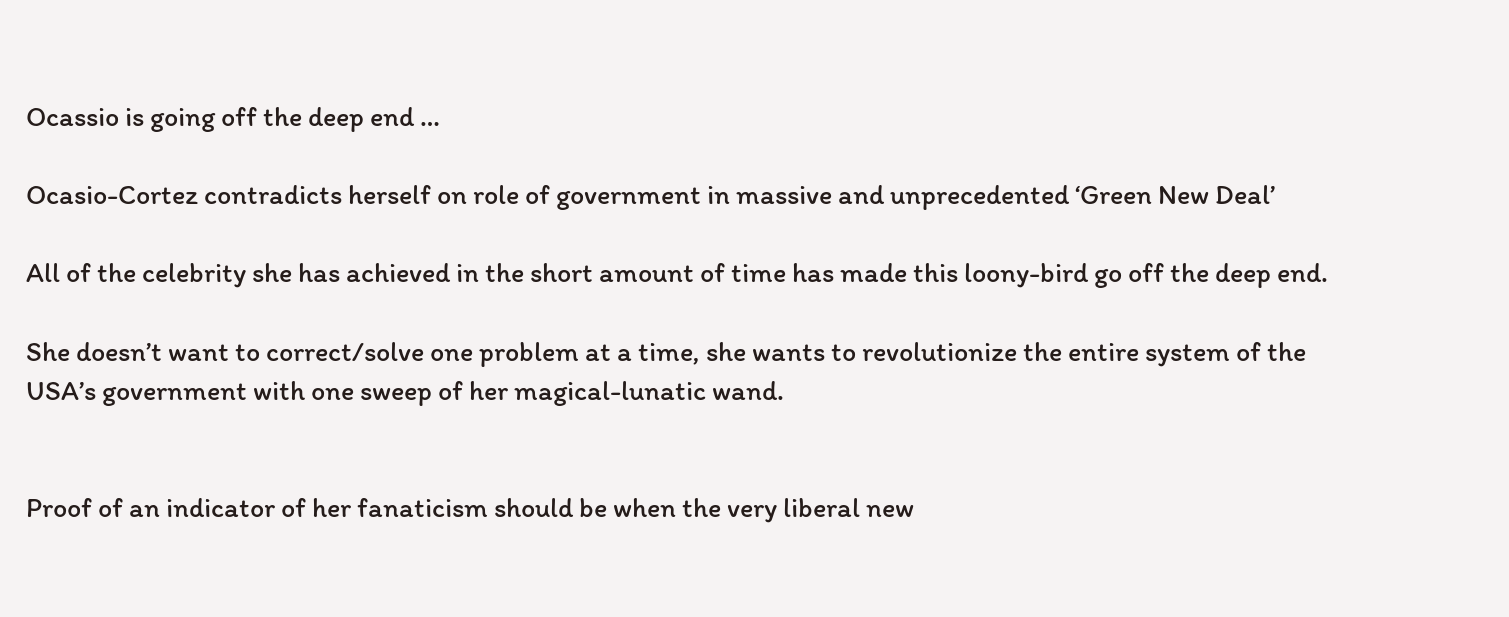Ocassio is going off the deep end …

Ocasio-Cortez contradicts herself on role of government in massive and unprecedented ‘Green New Deal’

All of the celebrity she has achieved in the short amount of time has made this loony-bird go off the deep end.

She doesn’t want to correct/solve one problem at a time, she wants to revolutionize the entire system of the USA’s government with one sweep of her magical-lunatic wand.


Proof of an indicator of her fanaticism should be when the very liberal new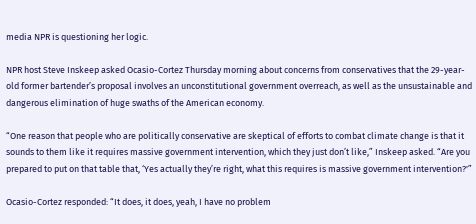media NPR is questioning her logic.

NPR host Steve Inskeep asked Ocasio-Cortez Thursday morning about concerns from conservatives that the 29-year-old former bartender’s proposal involves an unconstitutional government overreach, as well as the unsustainable and dangerous elimination of huge swaths of the American economy.

“One reason that people who are politically conservative are skeptical of efforts to combat climate change is that it sounds to them like it requires massive government intervention, which they just don’t like,” Inskeep asked. “Are you prepared to put on that table that, ‘Yes actually they’re right, what this requires is massive government intervention?'”

Ocasio-Cortez responded: “It does, it does, yeah, I have no problem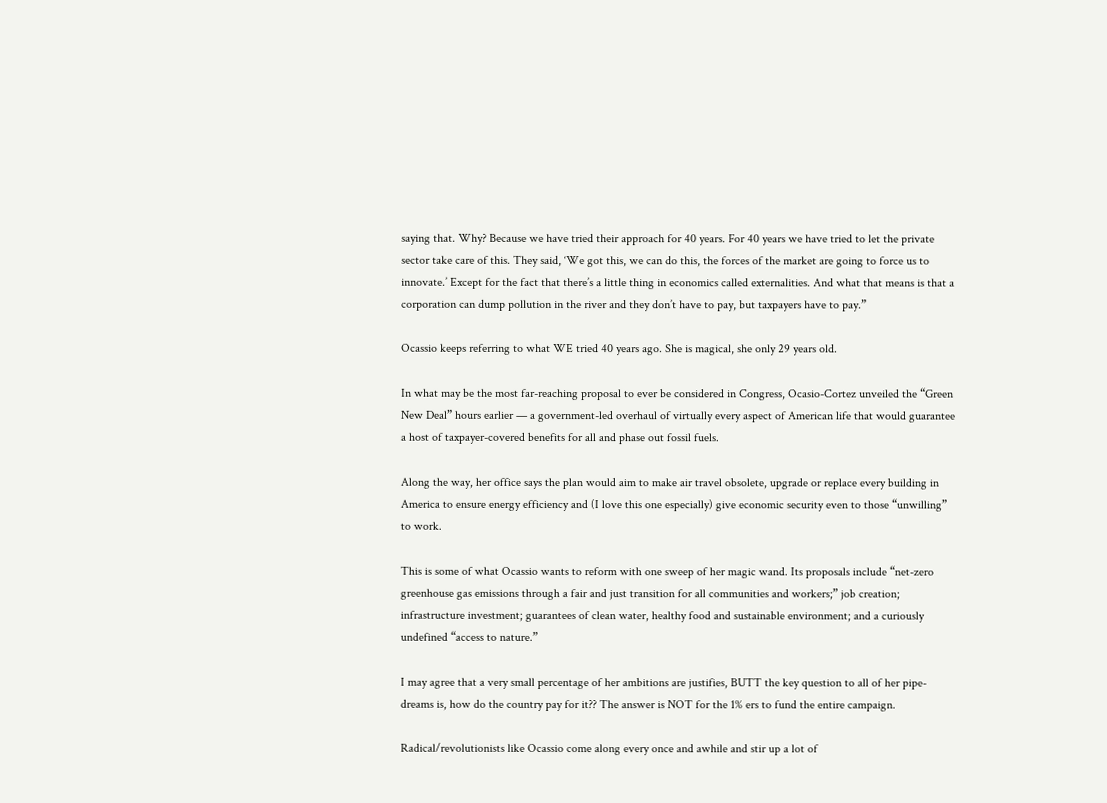saying that. Why? Because we have tried their approach for 40 years. For 40 years we have tried to let the private sector take care of this. They said, ‘We got this, we can do this, the forces of the market are going to force us to innovate.’ Except for the fact that there’s a little thing in economics called externalities. And what that means is that a corporation can dump pollution in the river and they don’t have to pay, but taxpayers have to pay.”

Ocassio keeps referring to what WE tried 40 years ago. She is magical, she only 29 years old.

In what may be the most far-reaching proposal to ever be considered in Congress, Ocasio-Cortez unveiled the “Green New Deal” hours earlier — a government-led overhaul of virtually every aspect of American life that would guarantee a host of taxpayer-covered benefits for all and phase out fossil fuels.

Along the way, her office says the plan would aim to make air travel obsolete, upgrade or replace every building in America to ensure energy efficiency and (I love this one especially) give economic security even to those “unwilling” to work.

This is some of what Ocassio wants to reform with one sweep of her magic wand. Its proposals include “net-zero greenhouse gas emissions through a fair and just transition for all communities and workers;” job creation; infrastructure investment; guarantees of clean water, healthy food and sustainable environment; and a curiously undefined “access to nature.”

I may agree that a very small percentage of her ambitions are justifies, BUTT the key question to all of her pipe-dreams is, how do the country pay for it?? The answer is NOT for the 1% ers to fund the entire campaign.

Radical/revolutionists like Ocassio come along every once and awhile and stir up a lot of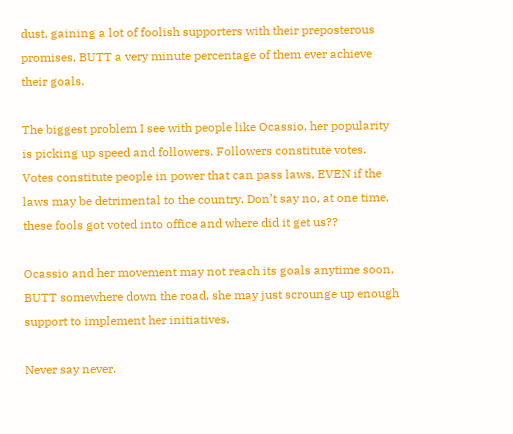dust, gaining a lot of foolish supporters with their preposterous promises, BUTT a very minute percentage of them ever achieve their goals.

The biggest problem I see with people like Ocassio, her popularity is picking up speed and followers. Followers constitute votes. Votes constitute people in power that can pass laws, EVEN if the laws may be detrimental to the country. Don’t say no, at one time, these fools got voted into office and where did it get us??

Ocassio and her movement may not reach its goals anytime soon, BUTT somewhere down the road, she may just scrounge up enough support to implement her initiatives.

Never say never.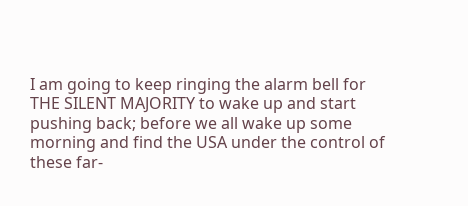I am going to keep ringing the alarm bell for THE SILENT MAJORITY to wake up and start pushing back; before we all wake up some morning and find the USA under the control of these far-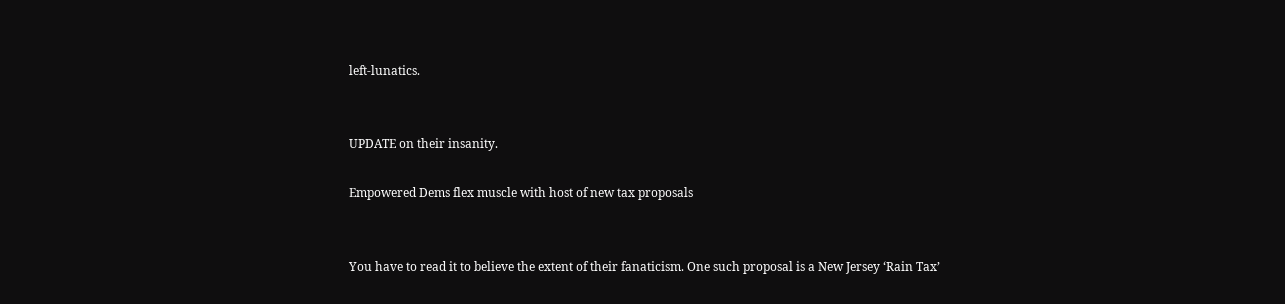left-lunatics.


UPDATE on their insanity.

Empowered Dems flex muscle with host of new tax proposals


You have to read it to believe the extent of their fanaticism. One such proposal is a New Jersey ‘Rain Tax’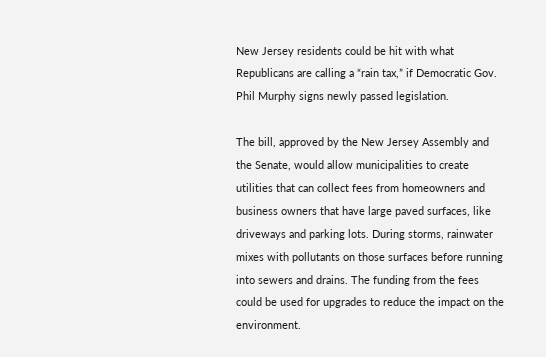New Jersey residents could be hit with what Republicans are calling a “rain tax,” if Democratic Gov. Phil Murphy signs newly passed legislation.

The bill, approved by the New Jersey Assembly and the Senate, would allow municipalities to create utilities that can collect fees from homeowners and business owners that have large paved surfaces, like driveways and parking lots. During storms, rainwater mixes with pollutants on those surfaces before running into sewers and drains. The funding from the fees could be used for upgrades to reduce the impact on the environment.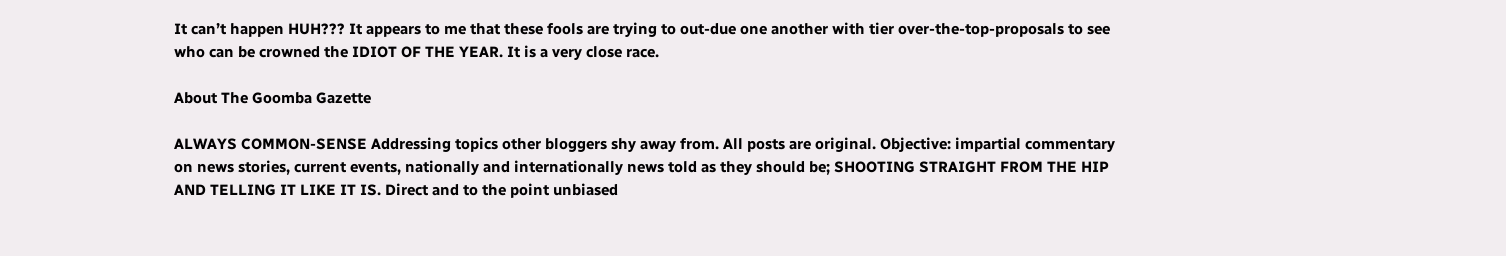It can’t happen HUH??? It appears to me that these fools are trying to out-due one another with tier over-the-top-proposals to see who can be crowned the IDIOT OF THE YEAR. It is a very close race.

About The Goomba Gazette

ALWAYS COMMON-SENSE Addressing topics other bloggers shy away from. All posts are original. Objective: impartial commentary on news stories, current events, nationally and internationally news told as they should be; SHOOTING STRAIGHT FROM THE HIP AND TELLING IT LIKE IT IS. Direct and to the point unbiased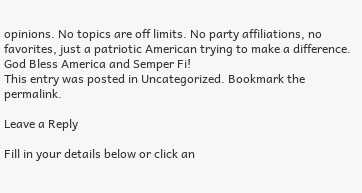opinions. No topics are off limits. No party affiliations, no favorites, just a patriotic American trying to make a difference. God Bless America and Semper Fi!
This entry was posted in Uncategorized. Bookmark the permalink.

Leave a Reply

Fill in your details below or click an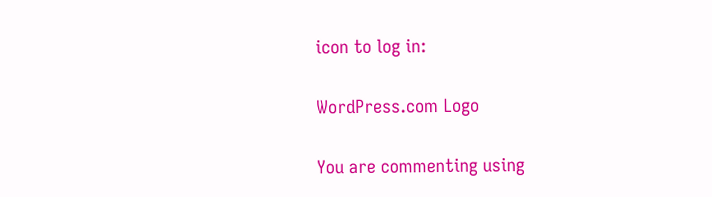icon to log in:

WordPress.com Logo

You are commenting using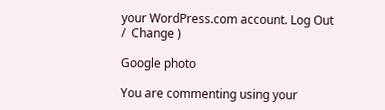your WordPress.com account. Log Out /  Change )

Google photo

You are commenting using your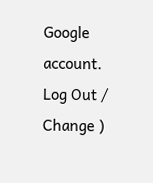Google account. Log Out /  Change )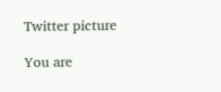Twitter picture

You are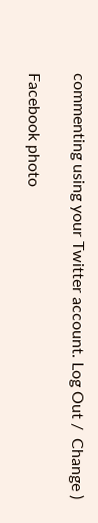commenting using your Twitter account. Log Out /  Change )

Facebook photo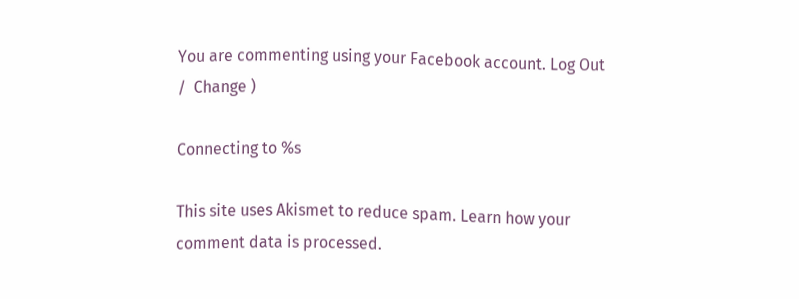You are commenting using your Facebook account. Log Out /  Change )

Connecting to %s

This site uses Akismet to reduce spam. Learn how your comment data is processed.